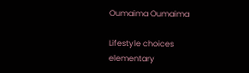Oumaima Oumaima

Lifestyle choices
elementary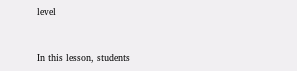level


In this lesson, students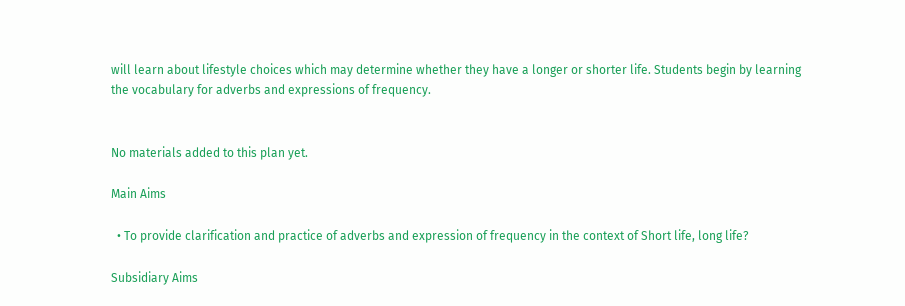will learn about lifestyle choices which may determine whether they have a longer or shorter life. Students begin by learning the vocabulary for adverbs and expressions of frequency.


No materials added to this plan yet.

Main Aims

  • To provide clarification and practice of adverbs and expression of frequency in the context of Short life, long life?

Subsidiary Aims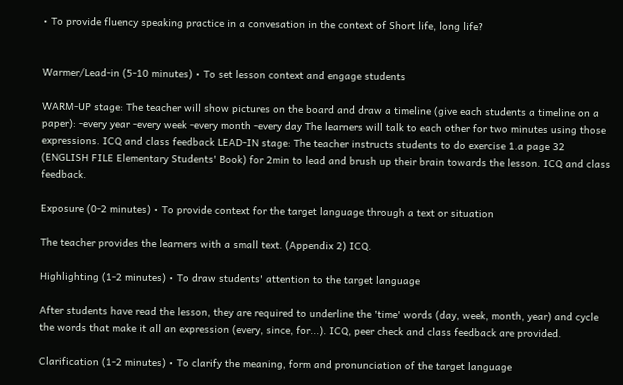• To provide fluency speaking practice in a convesation in the context of Short life, long life?


Warmer/Lead-in (5-10 minutes) • To set lesson context and engage students

WARM-UP stage: The teacher will show pictures on the board and draw a timeline (give each students a timeline on a paper): -every year -every week -every month -every day The learners will talk to each other for two minutes using those expressions. ICQ and class feedback LEAD-IN stage: The teacher instructs students to do exercise 1.a page 32 (ENGLISH FILE Elementary Students' Book) for 2min to lead and brush up their brain towards the lesson. ICQ and class feedback.

Exposure (0-2 minutes) • To provide context for the target language through a text or situation

The teacher provides the learners with a small text. (Appendix 2) ICQ.

Highlighting (1-2 minutes) • To draw students' attention to the target language

After students have read the lesson, they are required to underline the 'time' words (day, week, month, year) and cycle the words that make it all an expression (every, since, for...). ICQ, peer check and class feedback are provided.

Clarification (1-2 minutes) • To clarify the meaning, form and pronunciation of the target language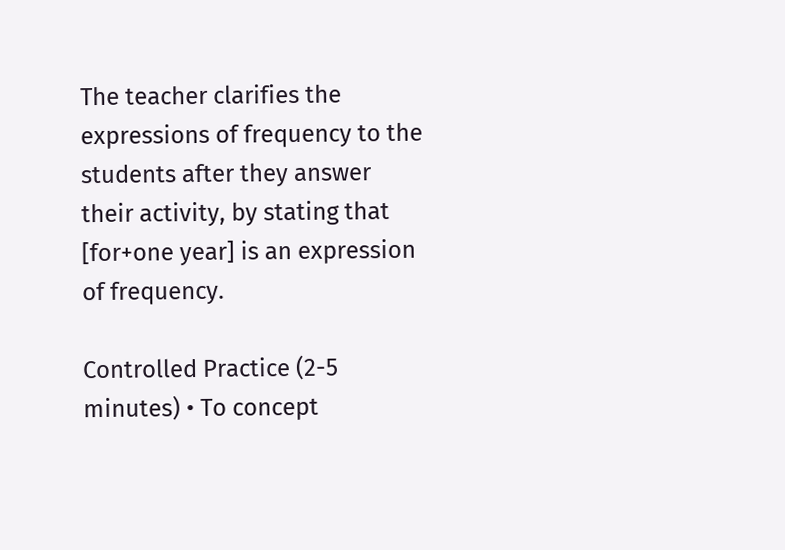The teacher clarifies the expressions of frequency to the students after they answer their activity, by stating that [for+one year] is an expression of frequency.

Controlled Practice (2-5 minutes) • To concept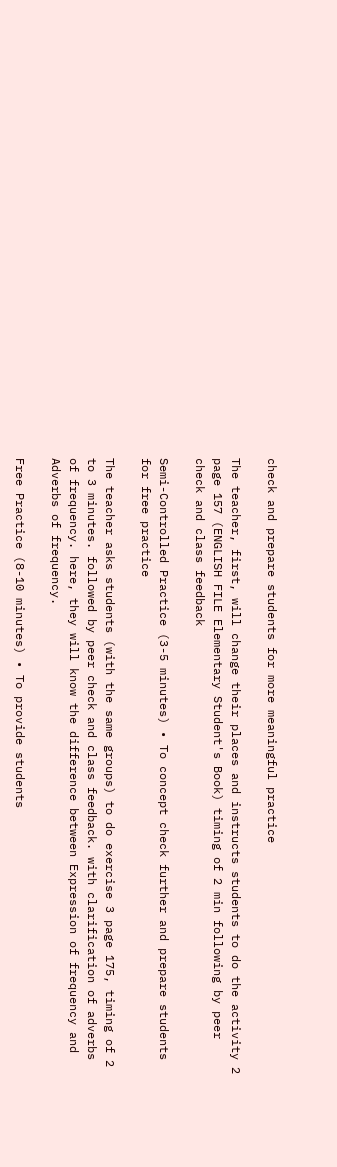check and prepare students for more meaningful practice

The teacher, first, will change their places and instructs students to do the activity 2 page 157 (ENGLISH FILE Elementary Student's Book) timing of 2 min following by peer check and class feedback

Semi-Controlled Practice (3-5 minutes) • To concept check further and prepare students for free practice

The teacher asks students (with the same groups) to do exercise 3 page 175, timing of 2 to 3 minutes. followed by peer check and class feedback. with clarification of adverbs of frequency. here, they will know the difference between Expression of frequency and Adverbs of frequency.

Free Practice (8-10 minutes) • To provide students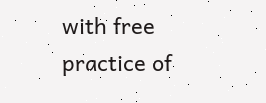with free practice of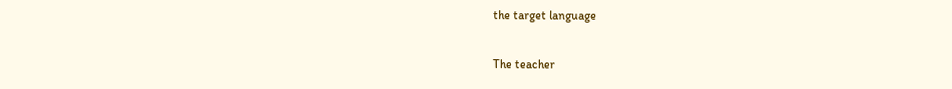the target language

The teacher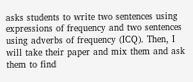asks students to write two sentences using expressions of frequency and two sentences using adverbs of frequency (ICQ). Then, I will take their paper and mix them and ask them to find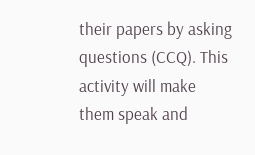their papers by asking questions (CCQ). This activity will make them speak and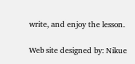write, and enjoy the lesson.

Web site designed by: Nikue